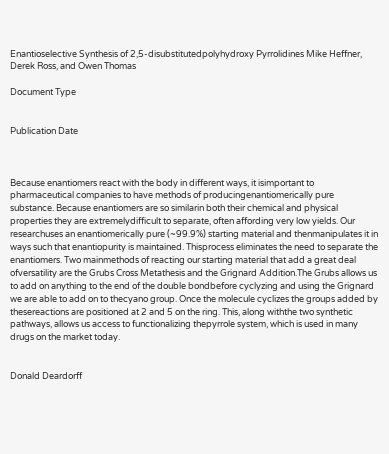Enantioselective Synthesis of 2,5-disubstitutedpolyhydroxy Pyrrolidines Mike Heffner, Derek Ross, and Owen Thomas

Document Type


Publication Date



Because enantiomers react with the body in different ways, it isimportant to pharmaceutical companies to have methods of producingenantiomerically pure substance. Because enantiomers are so similarin both their chemical and physical properties they are extremelydifficult to separate, often affording very low yields. Our researchuses an enantiomerically pure (~99.9%) starting material and thenmanipulates it in ways such that enantiopurity is maintained. Thisprocess eliminates the need to separate the enantiomers. Two mainmethods of reacting our starting material that add a great deal ofversatility are the Grubs Cross Metathesis and the Grignard Addition.The Grubs allows us to add on anything to the end of the double bondbefore cyclyzing and using the Grignard we are able to add on to thecyano group. Once the molecule cyclizes the groups added by thesereactions are positioned at 2 and 5 on the ring. This, along withthe two synthetic pathways, allows us access to functionalizing thepyrrole system, which is used in many drugs on the market today.


Donald Deardorff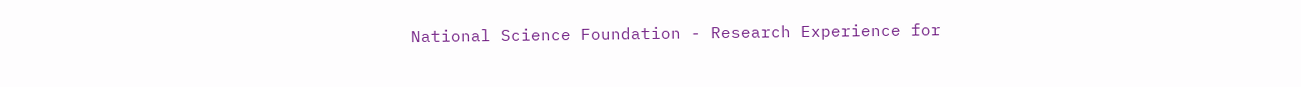National Science Foundation - Research Experience for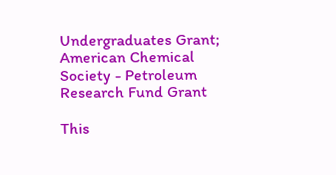Undergraduates Grant; American Chemical Society - Petroleum Research Fund Grant

This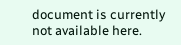document is currently not available here.